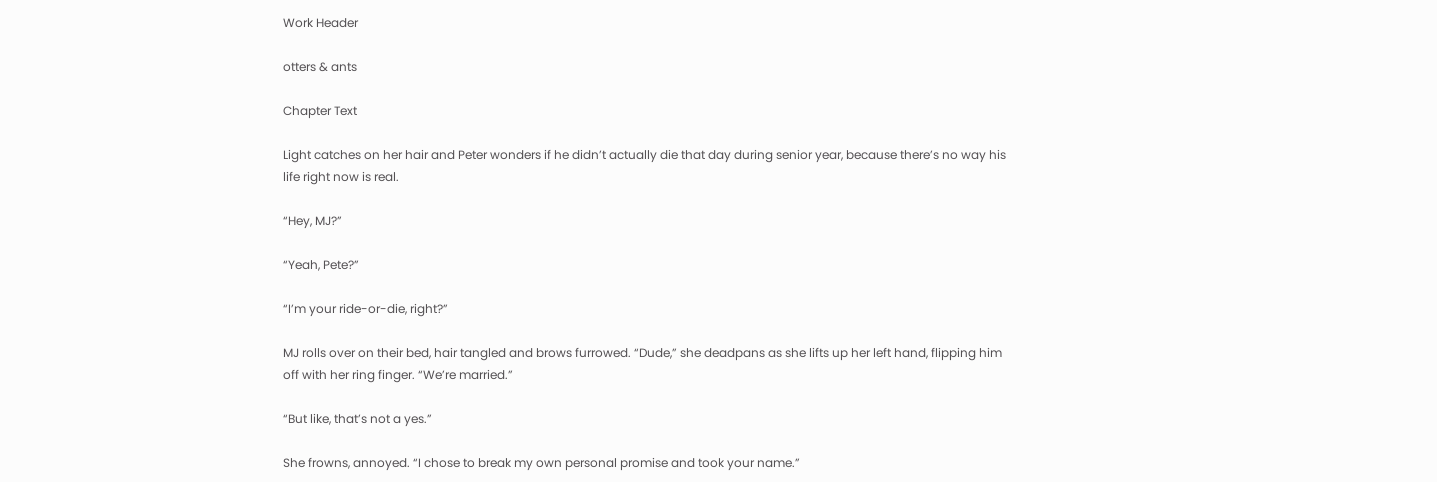Work Header

otters & ants

Chapter Text

Light catches on her hair and Peter wonders if he didn’t actually die that day during senior year, because there’s no way his life right now is real.

“Hey, MJ?”

“Yeah, Pete?”

“I’m your ride-or-die, right?”

MJ rolls over on their bed, hair tangled and brows furrowed. “Dude,” she deadpans as she lifts up her left hand, flipping him off with her ring finger. “We’re married.”

“But like, that’s not a yes.”

She frowns, annoyed. “I chose to break my own personal promise and took your name.”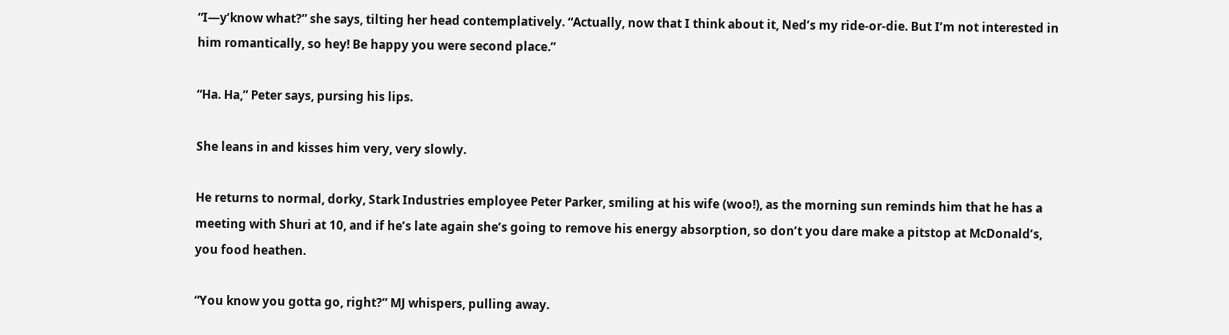“I—y’know what?” she says, tilting her head contemplatively. “Actually, now that I think about it, Ned’s my ride-or-die. But I’m not interested in him romantically, so hey! Be happy you were second place.”

“Ha. Ha,” Peter says, pursing his lips.

She leans in and kisses him very, very slowly.

He returns to normal, dorky, Stark Industries employee Peter Parker, smiling at his wife (woo!), as the morning sun reminds him that he has a meeting with Shuri at 10, and if he’s late again she’s going to remove his energy absorption, so don’t you dare make a pitstop at McDonald’s, you food heathen.

“You know you gotta go, right?” MJ whispers, pulling away.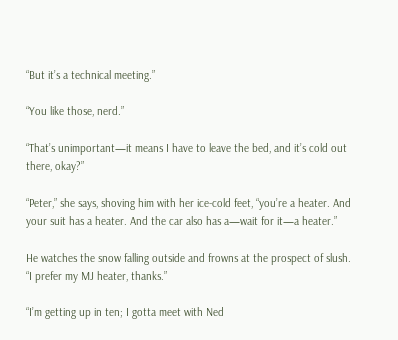“But it’s a technical meeting.”

“You like those, nerd.”

“That’s unimportant—it means I have to leave the bed, and it’s cold out there, okay?”

“Peter,” she says, shoving him with her ice-cold feet, “you’re a heater. And your suit has a heater. And the car also has a—wait for it—a heater.”

He watches the snow falling outside and frowns at the prospect of slush. “I prefer my MJ heater, thanks.”

“I’m getting up in ten; I gotta meet with Ned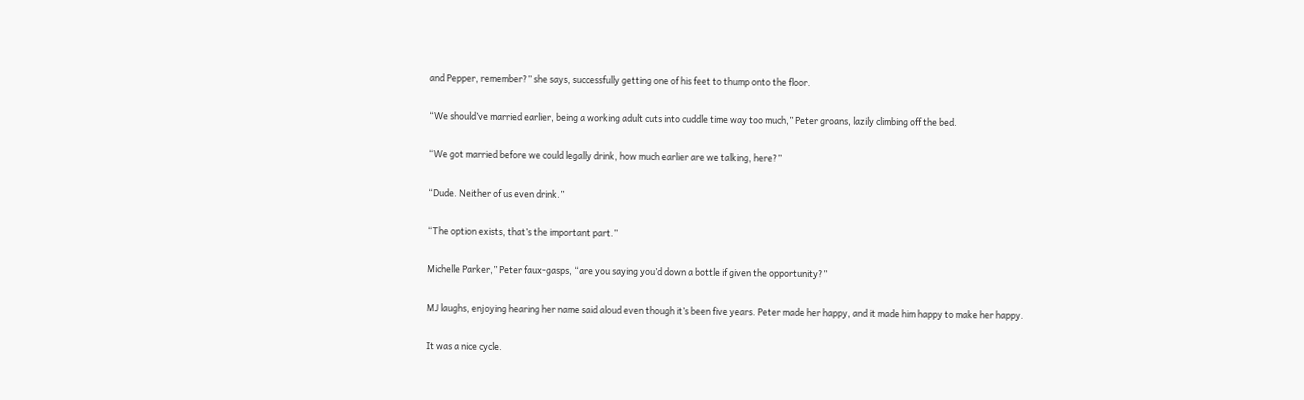and Pepper, remember?” she says, successfully getting one of his feet to thump onto the floor.

“We should’ve married earlier, being a working adult cuts into cuddle time way too much,” Peter groans, lazily climbing off the bed.

“We got married before we could legally drink, how much earlier are we talking, here?”

“Dude. Neither of us even drink.”

“The option exists, that’s the important part.”

Michelle Parker,” Peter faux-gasps, “are you saying you’d down a bottle if given the opportunity?”

MJ laughs, enjoying hearing her name said aloud even though it’s been five years. Peter made her happy, and it made him happy to make her happy.

It was a nice cycle.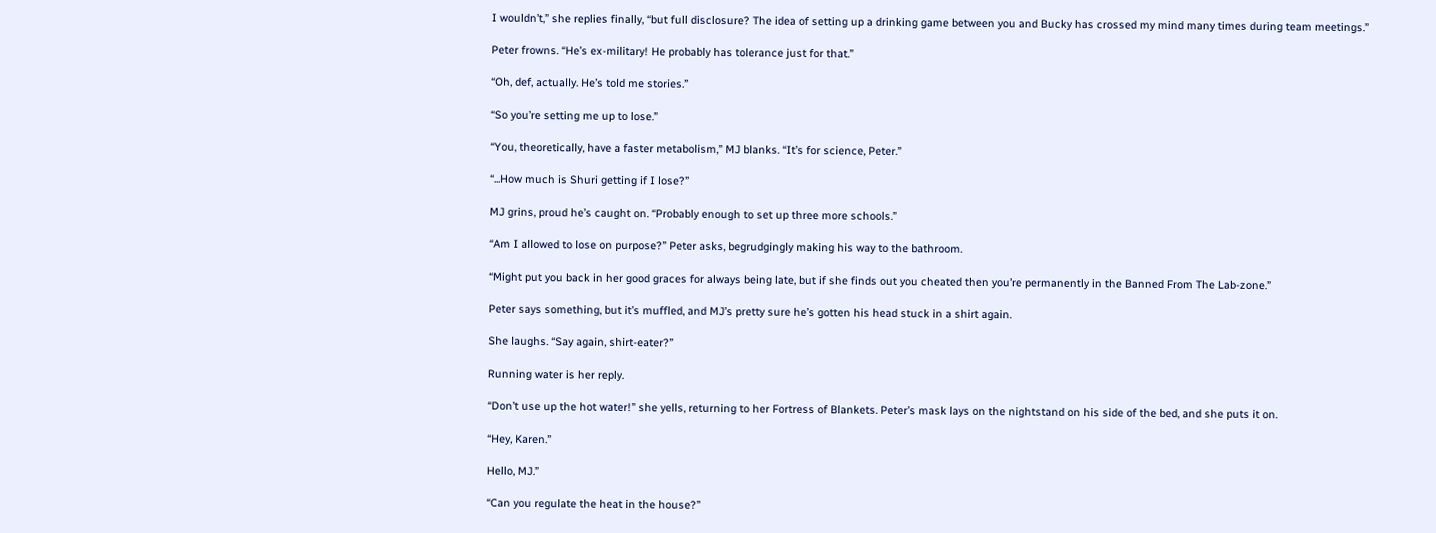I wouldn’t,” she replies finally, “but full disclosure? The idea of setting up a drinking game between you and Bucky has crossed my mind many times during team meetings.”

Peter frowns. “He’s ex-military! He probably has tolerance just for that.”

“Oh, def, actually. He’s told me stories.”

“So you’re setting me up to lose.”

“You, theoretically, have a faster metabolism,” MJ blanks. “It’s for science, Peter.”

“...How much is Shuri getting if I lose?”

MJ grins, proud he’s caught on. “Probably enough to set up three more schools.”

“Am I allowed to lose on purpose?” Peter asks, begrudgingly making his way to the bathroom.

“Might put you back in her good graces for always being late, but if she finds out you cheated then you’re permanently in the Banned From The Lab-zone.”

Peter says something, but it’s muffled, and MJ’s pretty sure he’s gotten his head stuck in a shirt again.

She laughs. “Say again, shirt-eater?”

Running water is her reply.

“Don’t use up the hot water!” she yells, returning to her Fortress of Blankets. Peter’s mask lays on the nightstand on his side of the bed, and she puts it on.

“Hey, Karen.”

Hello, MJ.”

“Can you regulate the heat in the house?”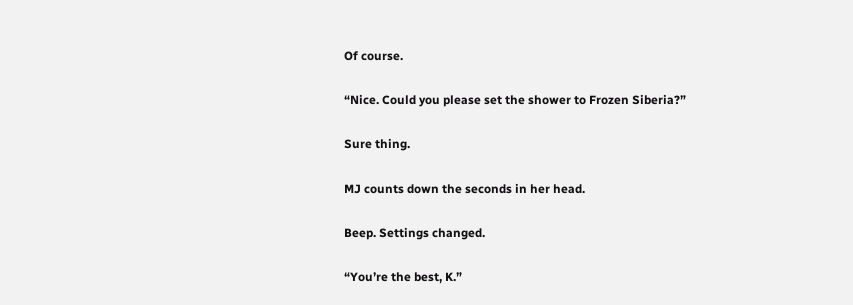Of course.

“Nice. Could you please set the shower to Frozen Siberia?”

Sure thing.

MJ counts down the seconds in her head.

Beep. Settings changed.

“You’re the best, K.”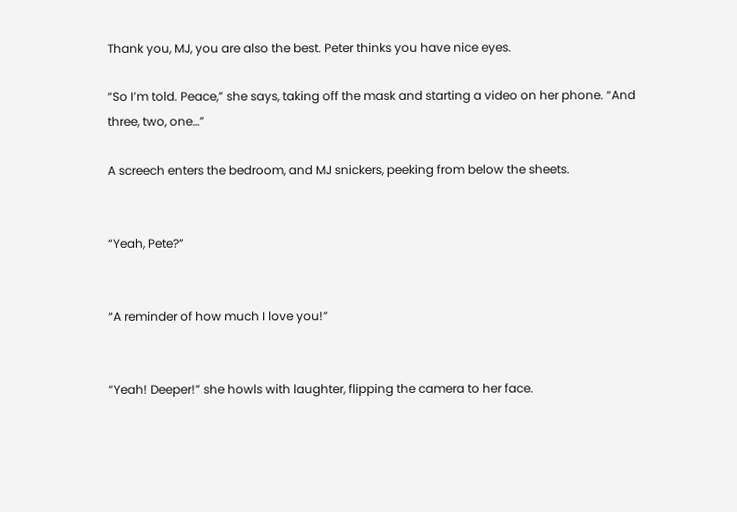Thank you, MJ, you are also the best. Peter thinks you have nice eyes.

“So I’m told. Peace,” she says, taking off the mask and starting a video on her phone. “And three, two, one…”

A screech enters the bedroom, and MJ snickers, peeking from below the sheets.


“Yeah, Pete?”


“A reminder of how much I love you!”


“Yeah! Deeper!” she howls with laughter, flipping the camera to her face.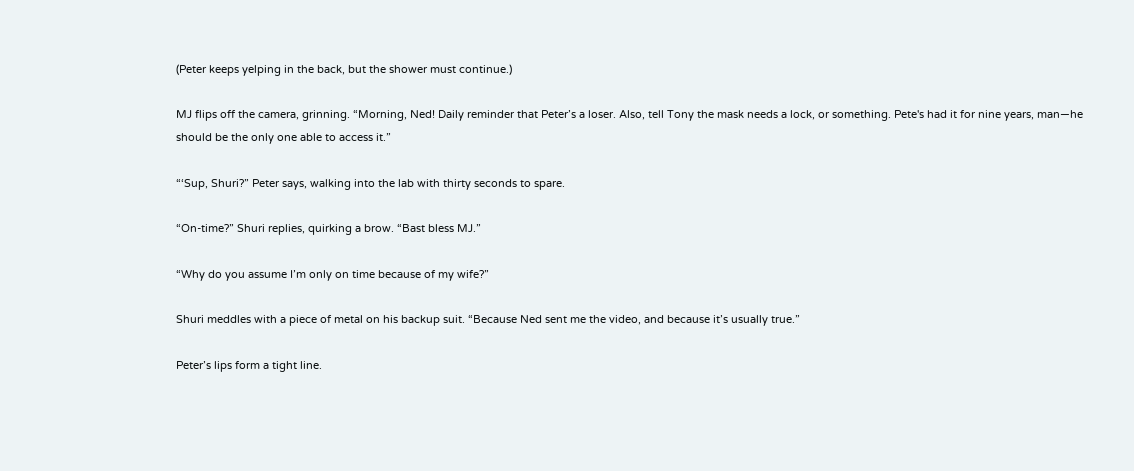(Peter keeps yelping in the back, but the shower must continue.)

MJ flips off the camera, grinning. “Morning, Ned! Daily reminder that Peter’s a loser. Also, tell Tony the mask needs a lock, or something. Pete's had it for nine years, man—he should be the only one able to access it.”

“‘Sup, Shuri?” Peter says, walking into the lab with thirty seconds to spare.

“On-time?” Shuri replies, quirking a brow. “Bast bless MJ.”

“Why do you assume I’m only on time because of my wife?”

Shuri meddles with a piece of metal on his backup suit. “Because Ned sent me the video, and because it’s usually true.”

Peter’s lips form a tight line.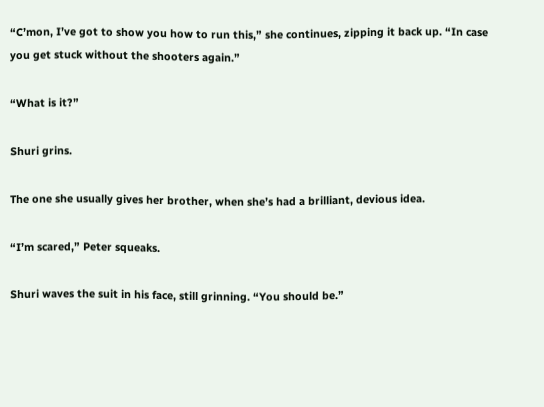“C’mon, I’ve got to show you how to run this,” she continues, zipping it back up. “In case you get stuck without the shooters again.”

“What is it?”

Shuri grins.

The one she usually gives her brother, when she’s had a brilliant, devious idea.

“I’m scared,” Peter squeaks.

Shuri waves the suit in his face, still grinning. “You should be.”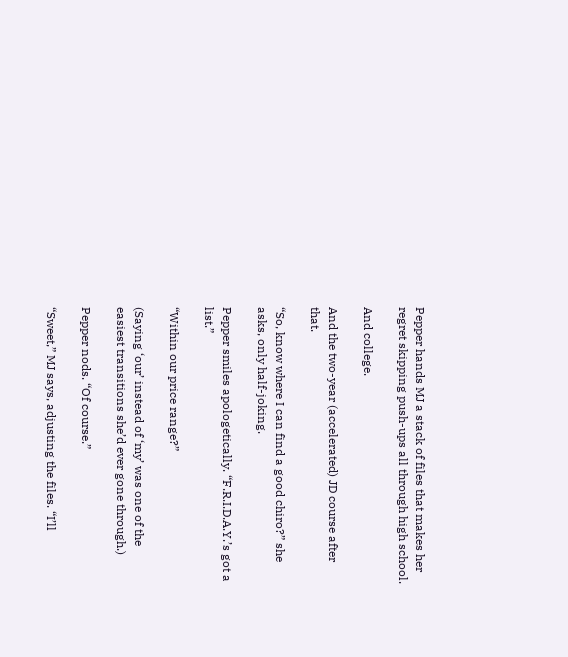Pepper hands MJ a stack of files that makes her regret skipping push-ups all through high school.

And college.

And the two-year (accelerated) JD course after that.

“So, know where I can find a good chiro?” she asks, only half-joking.

Pepper smiles apologetically. “F.R.I.D.A.Y.’s got a list.”

“Within our price range?”

(Saying ‘our’ instead of ‘my’ was one of the easiest transitions she’d ever gone through.)

Pepper nods. “Of course.”

“Sweet,” MJ says, adjusting the files. “I’ll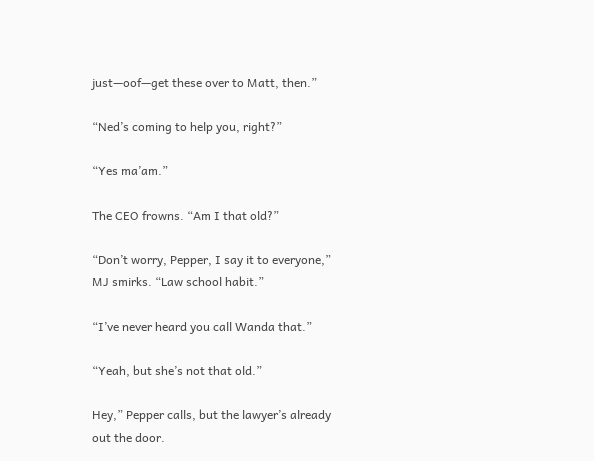just—oof—get these over to Matt, then.”

“Ned’s coming to help you, right?”

“Yes ma’am.”

The CEO frowns. “Am I that old?”

“Don’t worry, Pepper, I say it to everyone,” MJ smirks. “Law school habit.”

“I’ve never heard you call Wanda that.”

“Yeah, but she’s not that old.”

Hey,” Pepper calls, but the lawyer’s already out the door.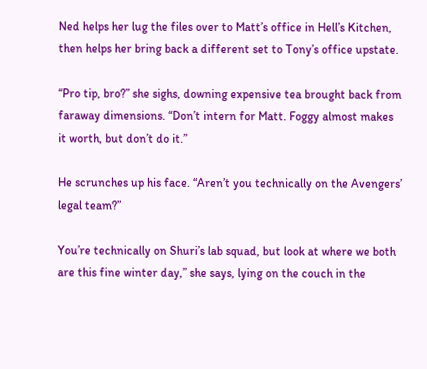Ned helps her lug the files over to Matt’s office in Hell’s Kitchen, then helps her bring back a different set to Tony’s office upstate.

“Pro tip, bro?” she sighs, downing expensive tea brought back from faraway dimensions. “Don’t intern for Matt. Foggy almost makes it worth, but don’t do it.”

He scrunches up his face. “Aren’t you technically on the Avengers’ legal team?”

You’re technically on Shuri’s lab squad, but look at where we both are this fine winter day,” she says, lying on the couch in the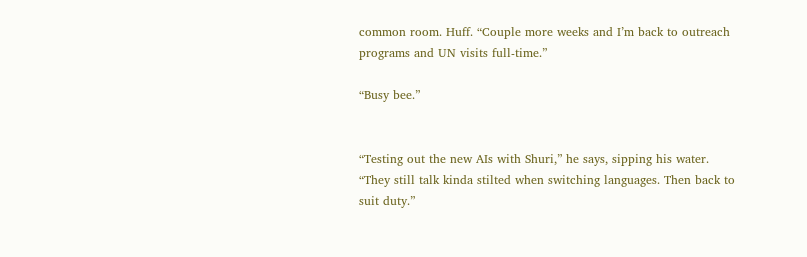common room. Huff. “Couple more weeks and I’m back to outreach programs and UN visits full-time.”

“Busy bee.”


“Testing out the new AIs with Shuri,” he says, sipping his water. “They still talk kinda stilted when switching languages. Then back to suit duty.”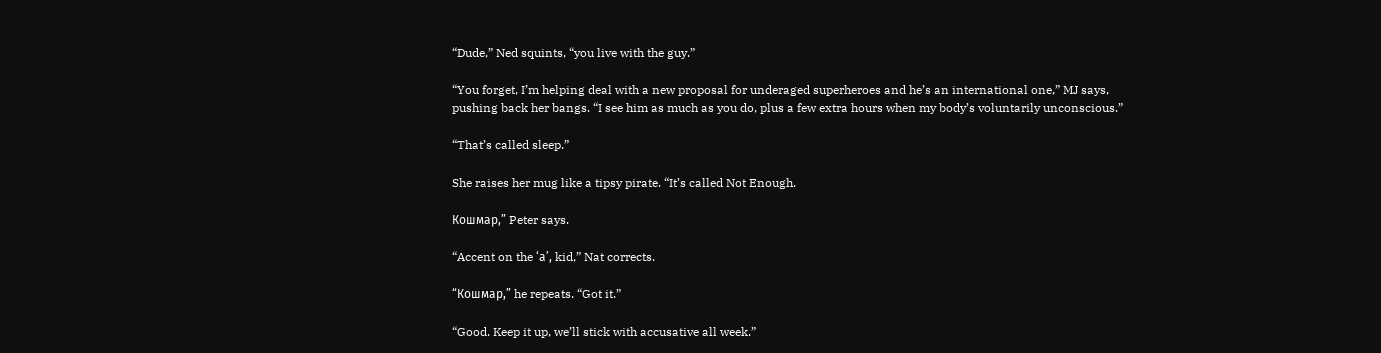“Dude,” Ned squints, “you live with the guy.”

“You forget, I’m helping deal with a new proposal for underaged superheroes and he’s an international one,” MJ says, pushing back her bangs. “I see him as much as you do, plus a few extra hours when my body’s voluntarily unconscious.”

“That’s called sleep.”

She raises her mug like a tipsy pirate. “It’s called Not Enough.

Кошмар,” Peter says.

“Accent on the ‘а’, kid,” Nat corrects.

“Кошмар,” he repeats. “Got it.”

“Good. Keep it up, we’ll stick with accusative all week.”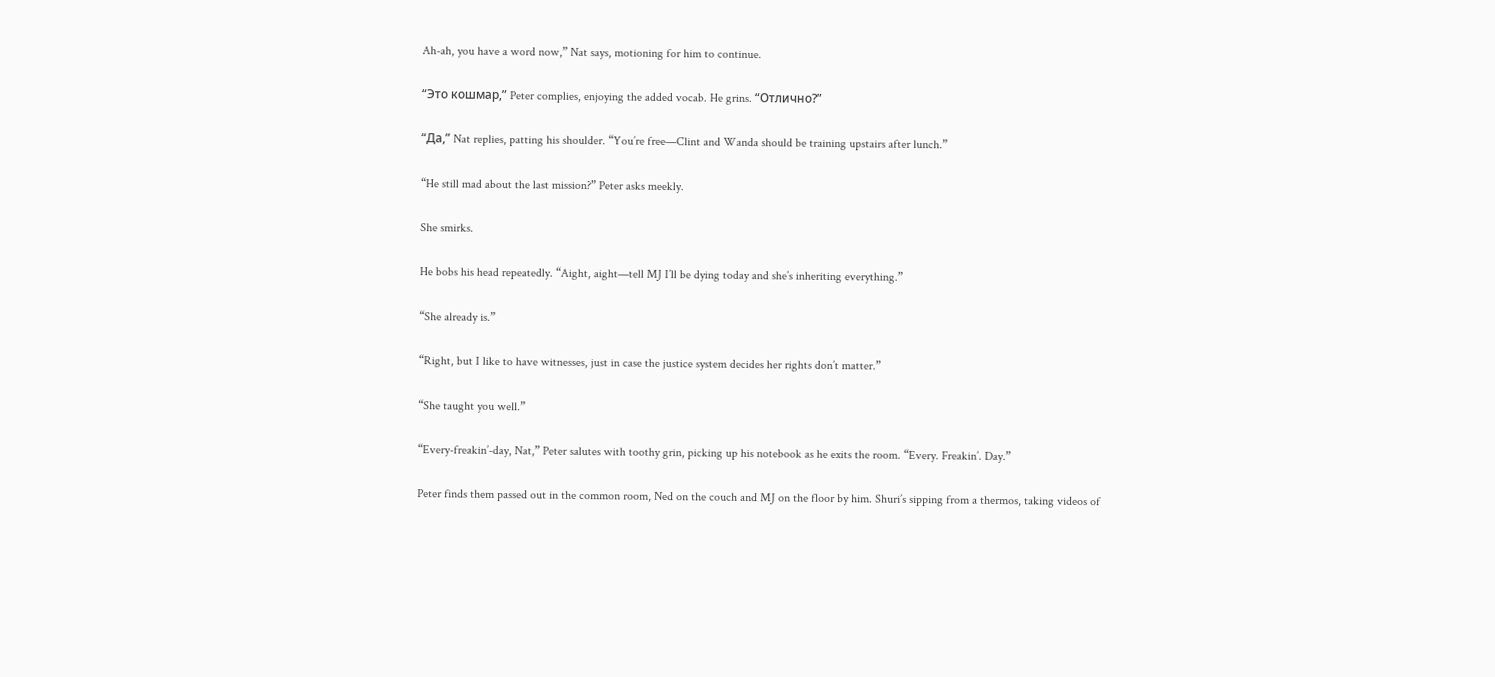Ah-ah, you have a word now,” Nat says, motioning for him to continue.

“Это кошмар,” Peter complies, enjoying the added vocab. He grins. “Отлично?”

“Да,” Nat replies, patting his shoulder. “You’re free—Clint and Wanda should be training upstairs after lunch.”

“He still mad about the last mission?” Peter asks meekly.

She smirks.

He bobs his head repeatedly. “Aight, aight—tell MJ I’ll be dying today and she’s inheriting everything.”

“She already is.”

“Right, but I like to have witnesses, just in case the justice system decides her rights don’t matter.”

“She taught you well.”

“Every-freakin’-day, Nat,” Peter salutes with toothy grin, picking up his notebook as he exits the room. “Every. Freakin’. Day.”

Peter finds them passed out in the common room, Ned on the couch and MJ on the floor by him. Shuri’s sipping from a thermos, taking videos of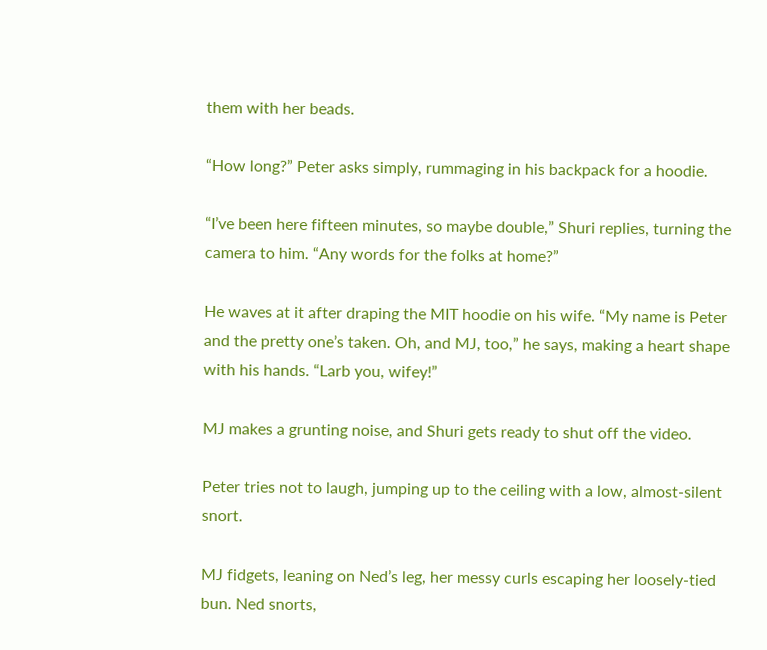them with her beads.

“How long?” Peter asks simply, rummaging in his backpack for a hoodie.

“I’ve been here fifteen minutes, so maybe double,” Shuri replies, turning the camera to him. “Any words for the folks at home?”

He waves at it after draping the MIT hoodie on his wife. “My name is Peter and the pretty one’s taken. Oh, and MJ, too,” he says, making a heart shape with his hands. “Larb you, wifey!”

MJ makes a grunting noise, and Shuri gets ready to shut off the video.

Peter tries not to laugh, jumping up to the ceiling with a low, almost-silent snort.

MJ fidgets, leaning on Ned’s leg, her messy curls escaping her loosely-tied bun. Ned snorts,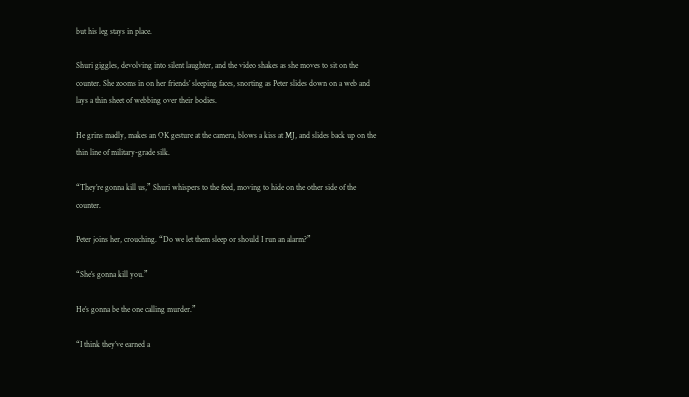but his leg stays in place.

Shuri giggles, devolving into silent laughter, and the video shakes as she moves to sit on the counter. She zooms in on her friends’ sleeping faces, snorting as Peter slides down on a web and lays a thin sheet of webbing over their bodies.

He grins madly, makes an OK gesture at the camera, blows a kiss at MJ, and slides back up on the thin line of military-grade silk.

“They’re gonna kill us,” Shuri whispers to the feed, moving to hide on the other side of the counter.

Peter joins her, crouching. “Do we let them sleep or should I run an alarm?”

“She’s gonna kill you.”

He’s gonna be the one calling murder.”

“I think they’ve earned a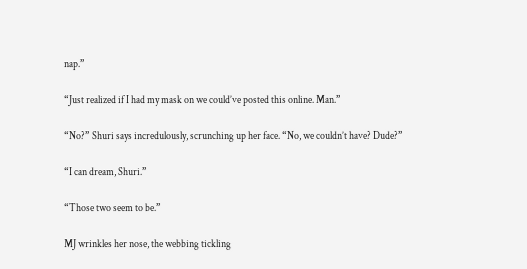nap.”

“Just realized if I had my mask on we could’ve posted this online. Man.”

“No?” Shuri says incredulously, scrunching up her face. “No, we couldn’t have? Dude?”

“I can dream, Shuri.”

“Those two seem to be.”

MJ wrinkles her nose, the webbing tickling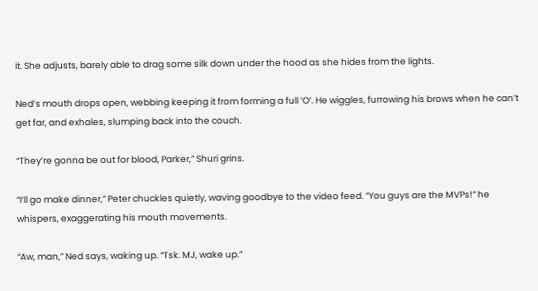it. She adjusts, barely able to drag some silk down under the hood as she hides from the lights.

Ned’s mouth drops open, webbing keeping it from forming a full ‘O’. He wiggles, furrowing his brows when he can’t get far, and exhales, slumping back into the couch.

“They’re gonna be out for blood, Parker,” Shuri grins.

“I’ll go make dinner,” Peter chuckles quietly, waving goodbye to the video feed. “You guys are the MVPs!” he whispers, exaggerating his mouth movements.

“Aw, man,” Ned says, waking up. “Tsk. MJ, wake up.”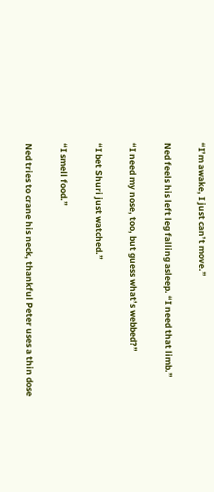“I’m awake, I just can’t move.”

Ned feels his left leg falling asleep. “I need that limb.”

“I need my nose, too, but guess what’s webbed?”

“I bet Shuri just watched.”

“I smell food.”

Ned tries to crane his neck, thankful Peter uses a thin dose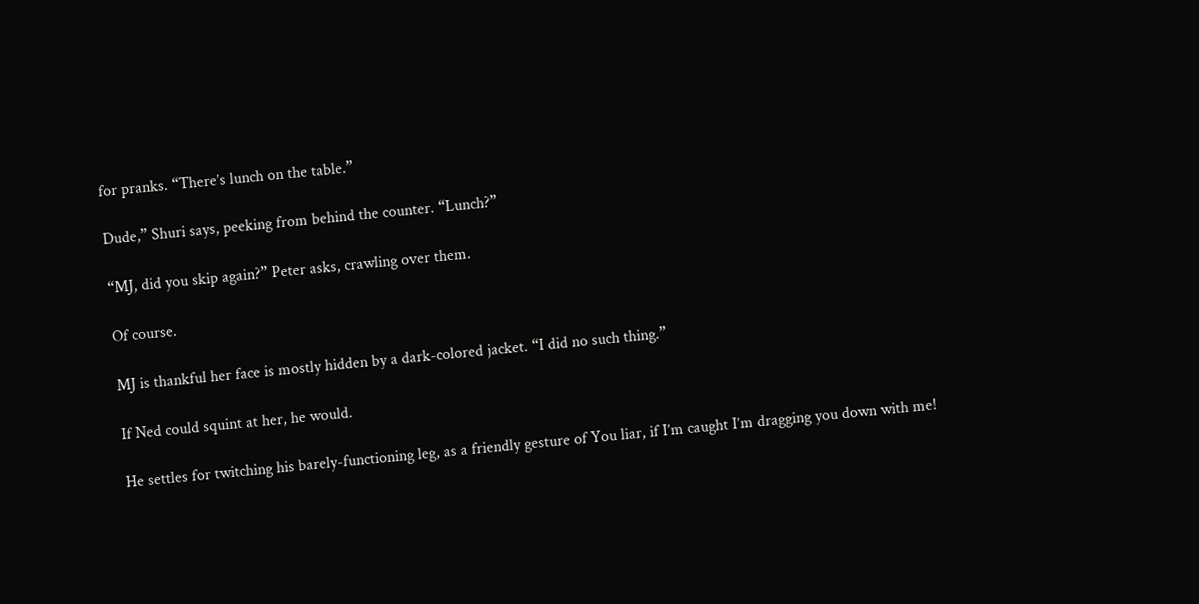for pranks. “There’s lunch on the table.”

Dude,” Shuri says, peeking from behind the counter. “Lunch?”

“MJ, did you skip again?” Peter asks, crawling over them.

Of course.

MJ is thankful her face is mostly hidden by a dark-colored jacket. “I did no such thing.”

If Ned could squint at her, he would.

He settles for twitching his barely-functioning leg, as a friendly gesture of You liar, if I’m caught I’m dragging you down with me!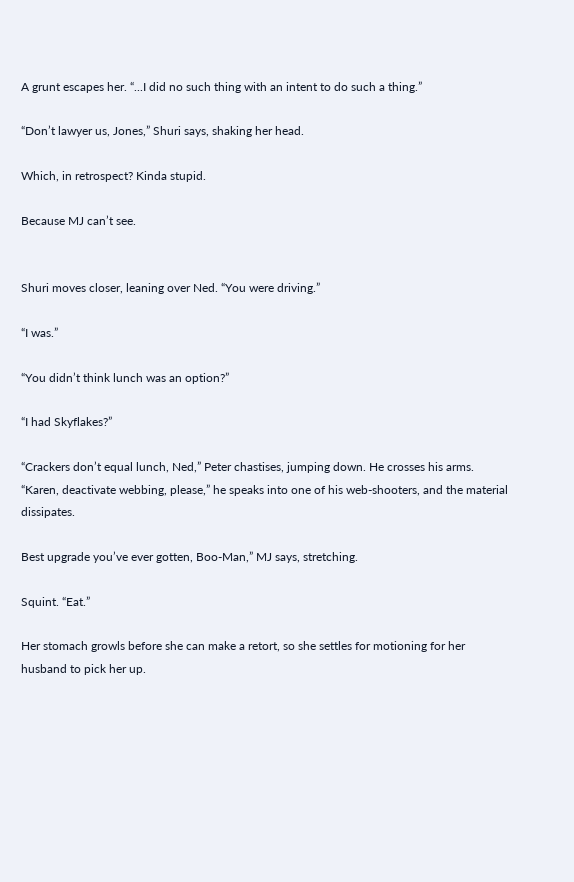A grunt escapes her. “...I did no such thing with an intent to do such a thing.”

“Don’t lawyer us, Jones,” Shuri says, shaking her head.

Which, in retrospect? Kinda stupid.

Because MJ can’t see.


Shuri moves closer, leaning over Ned. “You were driving.”

“I was.”

“You didn’t think lunch was an option?”

“I had Skyflakes?”

“Crackers don’t equal lunch, Ned,” Peter chastises, jumping down. He crosses his arms. “Karen, deactivate webbing, please,” he speaks into one of his web-shooters, and the material dissipates.

Best upgrade you’ve ever gotten, Boo-Man,” MJ says, stretching.

Squint. “Eat.”

Her stomach growls before she can make a retort, so she settles for motioning for her husband to pick her up.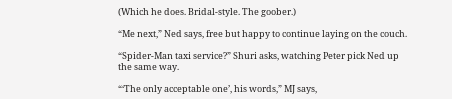(Which he does. Bridal-style. The goober.)

“Me next,” Ned says, free but happy to continue laying on the couch.

“Spider-Man taxi service?” Shuri asks, watching Peter pick Ned up the same way.

“‘The only acceptable one’, his words,” MJ says,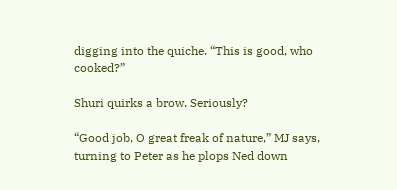digging into the quiche. “This is good, who cooked?”

Shuri quirks a brow. Seriously?

“Good job, O great freak of nature,” MJ says, turning to Peter as he plops Ned down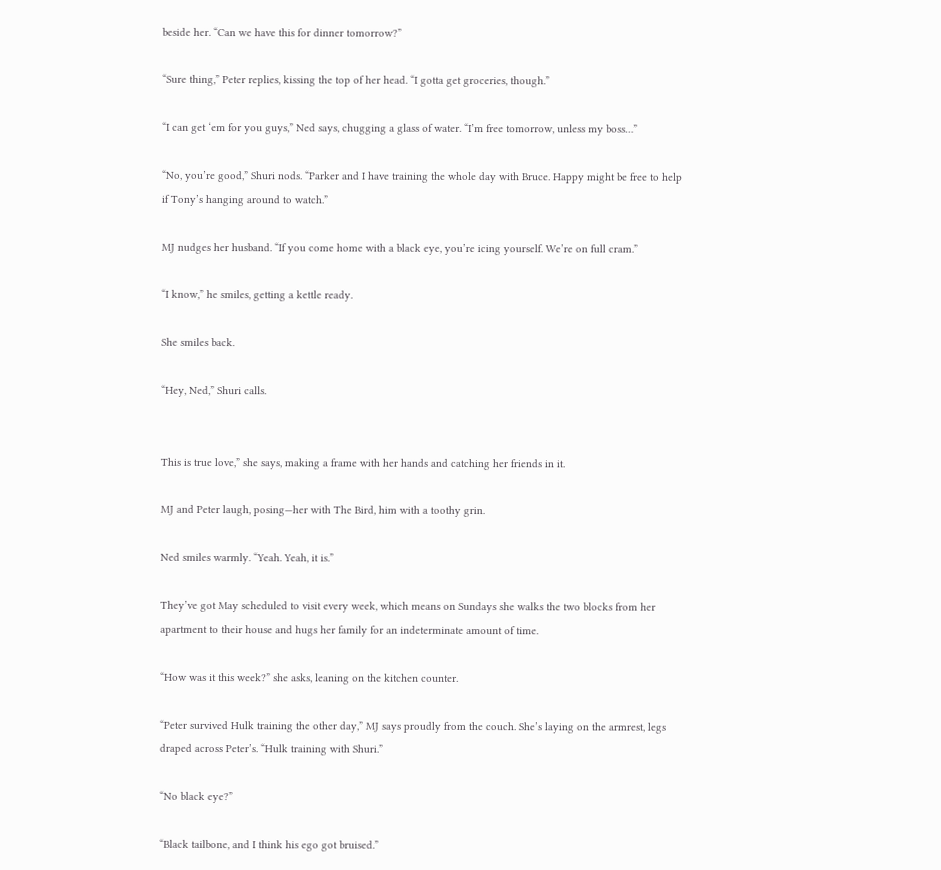beside her. “Can we have this for dinner tomorrow?”

“Sure thing,” Peter replies, kissing the top of her head. “I gotta get groceries, though.”

“I can get ‘em for you guys,” Ned says, chugging a glass of water. “I’m free tomorrow, unless my boss…”

“No, you’re good,” Shuri nods. “Parker and I have training the whole day with Bruce. Happy might be free to help if Tony’s hanging around to watch.”

MJ nudges her husband. “If you come home with a black eye, you’re icing yourself. We’re on full cram.”

“I know,” he smiles, getting a kettle ready.

She smiles back.

“Hey, Ned,” Shuri calls.


This is true love,” she says, making a frame with her hands and catching her friends in it.

MJ and Peter laugh, posing—her with The Bird, him with a toothy grin.

Ned smiles warmly. “Yeah. Yeah, it is.”

They’ve got May scheduled to visit every week, which means on Sundays she walks the two blocks from her apartment to their house and hugs her family for an indeterminate amount of time.

“How was it this week?” she asks, leaning on the kitchen counter.

“Peter survived Hulk training the other day,” MJ says proudly from the couch. She’s laying on the armrest, legs draped across Peter’s. “Hulk training with Shuri.”

“No black eye?”

“Black tailbone, and I think his ego got bruised.”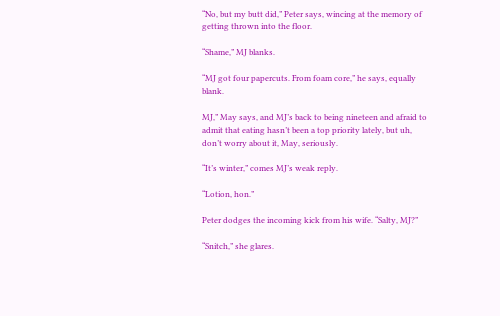“No, but my butt did,” Peter says, wincing at the memory of getting thrown into the floor.

“Shame,” MJ blanks.

“MJ got four papercuts. From foam core,” he says, equally blank.

MJ,” May says, and MJ’s back to being nineteen and afraid to admit that eating hasn’t been a top priority lately, but uh, don’t worry about it, May, seriously.

“It’s winter,” comes MJ’s weak reply.

“Lotion, hon.”

Peter dodges the incoming kick from his wife. “Salty, MJ?”

“Snitch,” she glares.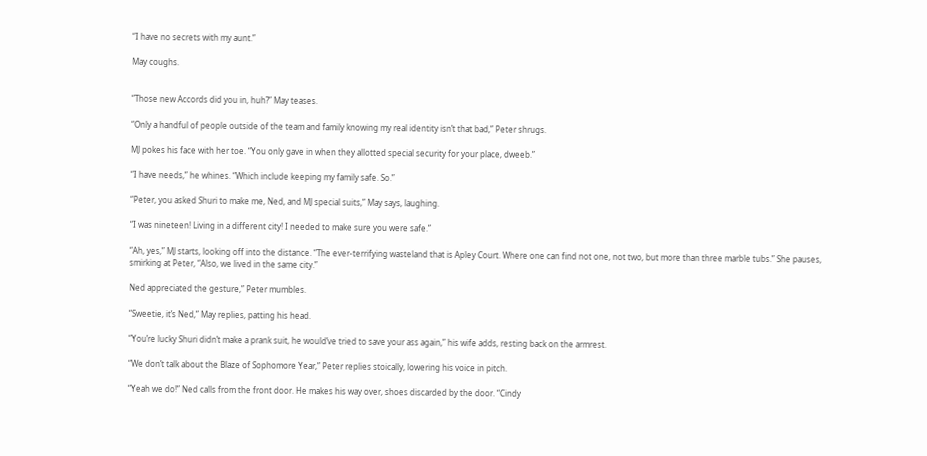“I have no secrets with my aunt.”

May coughs.


“Those new Accords did you in, huh?” May teases.

“Only a handful of people outside of the team and family knowing my real identity isn’t that bad,” Peter shrugs.

MJ pokes his face with her toe. “You only gave in when they allotted special security for your place, dweeb.”

“I have needs,” he whines. “Which include keeping my family safe. So.”

“Peter, you asked Shuri to make me, Ned, and MJ special suits,” May says, laughing.

“I was nineteen! Living in a different city! I needed to make sure you were safe.”

“Ah, yes,” MJ starts, looking off into the distance. “The ever-terrifying wasteland that is Apley Court. Where one can find not one, not two, but more than three marble tubs.” She pauses, smirking at Peter, “Also, we lived in the same city.”

Ned appreciated the gesture,” Peter mumbles.

“Sweetie, it’s Ned,” May replies, patting his head.

“You’re lucky Shuri didn’t make a prank suit, he would’ve tried to save your ass again,” his wife adds, resting back on the armrest.

“We don’t talk about the Blaze of Sophomore Year,” Peter replies stoically, lowering his voice in pitch.

“Yeah we do!” Ned calls from the front door. He makes his way over, shoes discarded by the door. “Cindy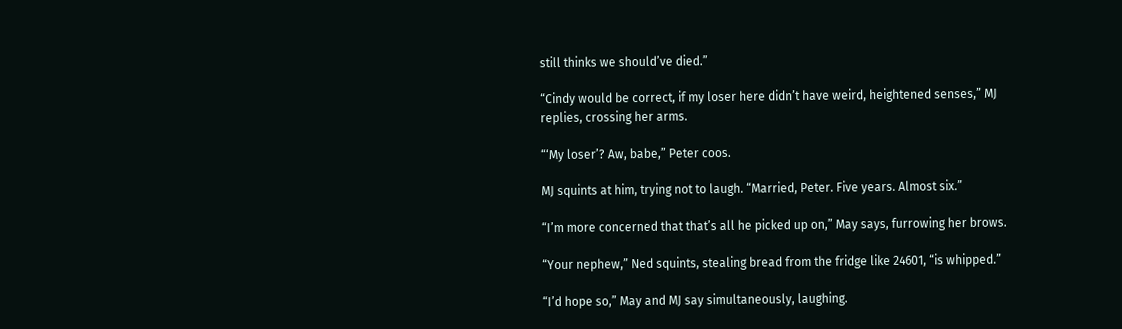still thinks we should’ve died.”

“Cindy would be correct, if my loser here didn’t have weird, heightened senses,” MJ replies, crossing her arms.

“‘My loser’? Aw, babe,” Peter coos.

MJ squints at him, trying not to laugh. “Married, Peter. Five years. Almost six.”

“I’m more concerned that that’s all he picked up on,” May says, furrowing her brows.

“Your nephew,” Ned squints, stealing bread from the fridge like 24601, “is whipped.”

“I’d hope so,” May and MJ say simultaneously, laughing.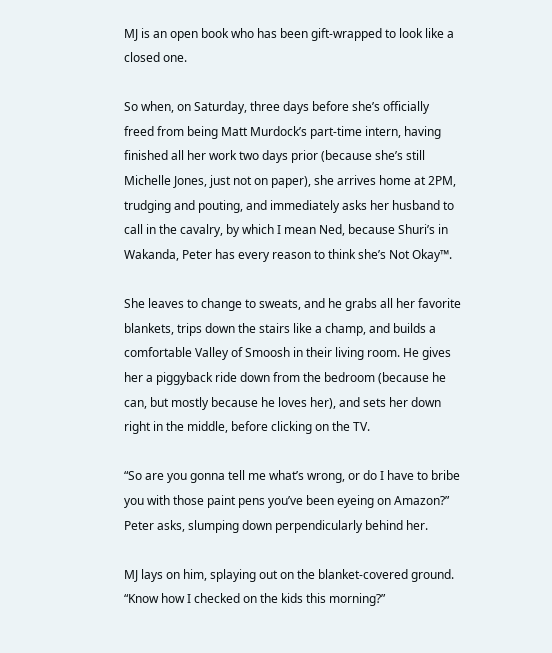MJ is an open book who has been gift-wrapped to look like a closed one.

So when, on Saturday, three days before she’s officially freed from being Matt Murdock’s part-time intern, having finished all her work two days prior (because she’s still Michelle Jones, just not on paper), she arrives home at 2PM, trudging and pouting, and immediately asks her husband to call in the cavalry, by which I mean Ned, because Shuri’s in Wakanda, Peter has every reason to think she’s Not Okay™.

She leaves to change to sweats, and he grabs all her favorite blankets, trips down the stairs like a champ, and builds a comfortable Valley of Smoosh in their living room. He gives her a piggyback ride down from the bedroom (because he can, but mostly because he loves her), and sets her down right in the middle, before clicking on the TV.

“So are you gonna tell me what’s wrong, or do I have to bribe you with those paint pens you’ve been eyeing on Amazon?” Peter asks, slumping down perpendicularly behind her.

MJ lays on him, splaying out on the blanket-covered ground. “Know how I checked on the kids this morning?”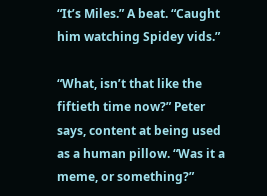“It’s Miles.” A beat. “Caught him watching Spidey vids.”

“What, isn’t that like the fiftieth time now?” Peter says, content at being used as a human pillow. “Was it a meme, or something?”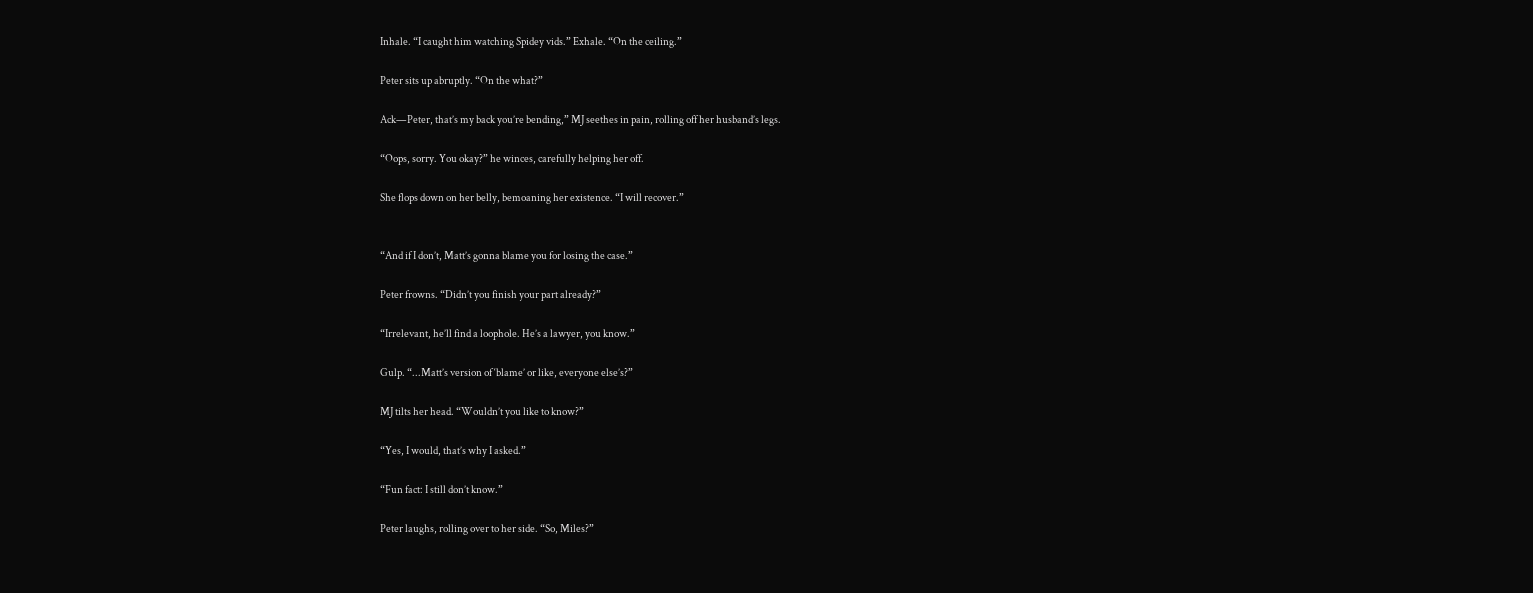Inhale. “I caught him watching Spidey vids.” Exhale. “On the ceiling.”

Peter sits up abruptly. “On the what?”

Ack—Peter, that’s my back you’re bending,” MJ seethes in pain, rolling off her husband’s legs.

“Oops, sorry. You okay?” he winces, carefully helping her off.

She flops down on her belly, bemoaning her existence. “I will recover.”


“And if I don’t, Matt’s gonna blame you for losing the case.”

Peter frowns. “Didn’t you finish your part already?”

“Irrelevant, he’ll find a loophole. He’s a lawyer, you know.”

Gulp. “...Matt’s version of ‘blame’ or like, everyone else’s?”

MJ tilts her head. “Wouldn’t you like to know?”

“Yes, I would, that’s why I asked.”

“Fun fact: I still don’t know.”

Peter laughs, rolling over to her side. “So, Miles?”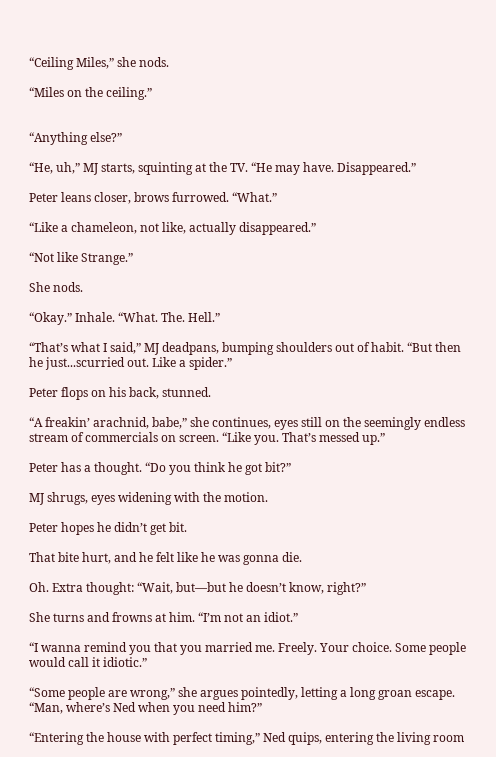“Ceiling Miles,” she nods.

“Miles on the ceiling.”


“Anything else?”

“He, uh,” MJ starts, squinting at the TV. “He may have. Disappeared.”

Peter leans closer, brows furrowed. “What.”

“Like a chameleon, not like, actually disappeared.”

“Not like Strange.”

She nods.

“Okay.” Inhale. “What. The. Hell.”

“That’s what I said,” MJ deadpans, bumping shoulders out of habit. “But then he just...scurried out. Like a spider.”

Peter flops on his back, stunned.

“A freakin’ arachnid, babe,” she continues, eyes still on the seemingly endless stream of commercials on screen. “Like you. That’s messed up.”

Peter has a thought. “Do you think he got bit?”

MJ shrugs, eyes widening with the motion.

Peter hopes he didn’t get bit.

That bite hurt, and he felt like he was gonna die.

Oh. Extra thought: “Wait, but—but he doesn’t know, right?”

She turns and frowns at him. “I’m not an idiot.”

“I wanna remind you that you married me. Freely. Your choice. Some people would call it idiotic.”

“Some people are wrong,” she argues pointedly, letting a long groan escape. “Man, where’s Ned when you need him?”

“Entering the house with perfect timing,” Ned quips, entering the living room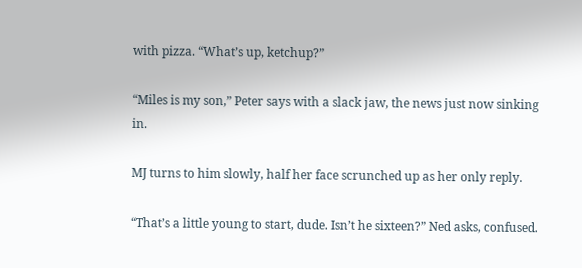with pizza. “What’s up, ketchup?”

“Miles is my son,” Peter says with a slack jaw, the news just now sinking in.

MJ turns to him slowly, half her face scrunched up as her only reply.

“That’s a little young to start, dude. Isn’t he sixteen?” Ned asks, confused.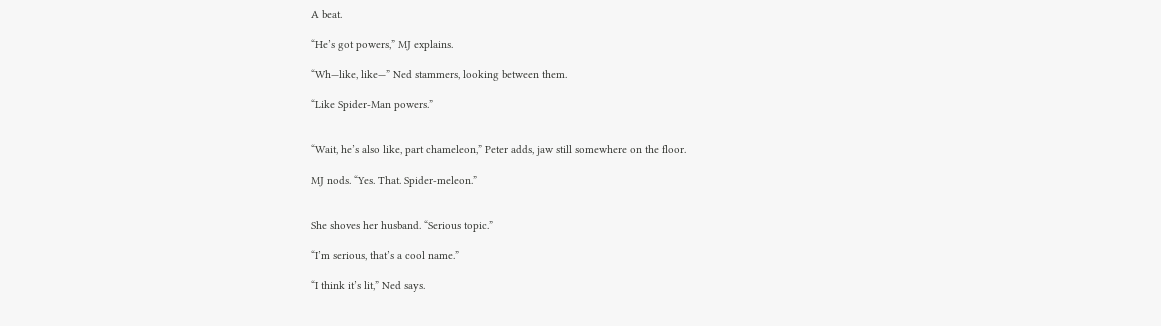A beat.

“He’s got powers,” MJ explains.

“Wh—like, like—” Ned stammers, looking between them.

“Like Spider-Man powers.”


“Wait, he’s also like, part chameleon,” Peter adds, jaw still somewhere on the floor.

MJ nods. “Yes. That. Spider-meleon.”


She shoves her husband. “Serious topic.”

“I’m serious, that’s a cool name.”

“I think it’s lit,” Ned says.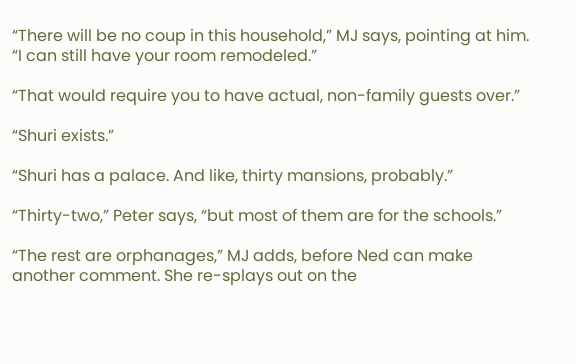“There will be no coup in this household,” MJ says, pointing at him. “I can still have your room remodeled.”

“That would require you to have actual, non-family guests over.”

“Shuri exists.”

“Shuri has a palace. And like, thirty mansions, probably.”

“Thirty-two,” Peter says, “but most of them are for the schools.”

“The rest are orphanages,” MJ adds, before Ned can make another comment. She re-splays out on the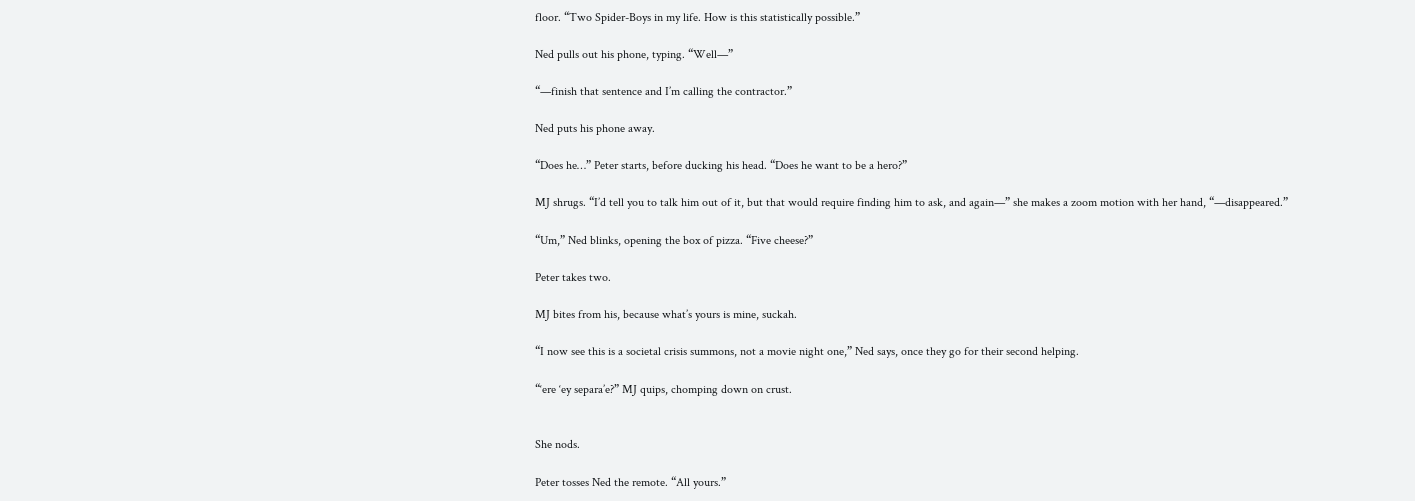floor. “Two Spider-Boys in my life. How is this statistically possible.”

Ned pulls out his phone, typing. “Well—”

“—finish that sentence and I’m calling the contractor.”

Ned puts his phone away.

“Does he…” Peter starts, before ducking his head. “Does he want to be a hero?”

MJ shrugs. “I’d tell you to talk him out of it, but that would require finding him to ask, and again—” she makes a zoom motion with her hand, “—disappeared.”

“Um,” Ned blinks, opening the box of pizza. “Five cheese?”

Peter takes two.

MJ bites from his, because what’s yours is mine, suckah.

“I now see this is a societal crisis summons, not a movie night one,” Ned says, once they go for their second helping.

“‘ere ‘ey separa’e?” MJ quips, chomping down on crust.


She nods.

Peter tosses Ned the remote. “All yours.”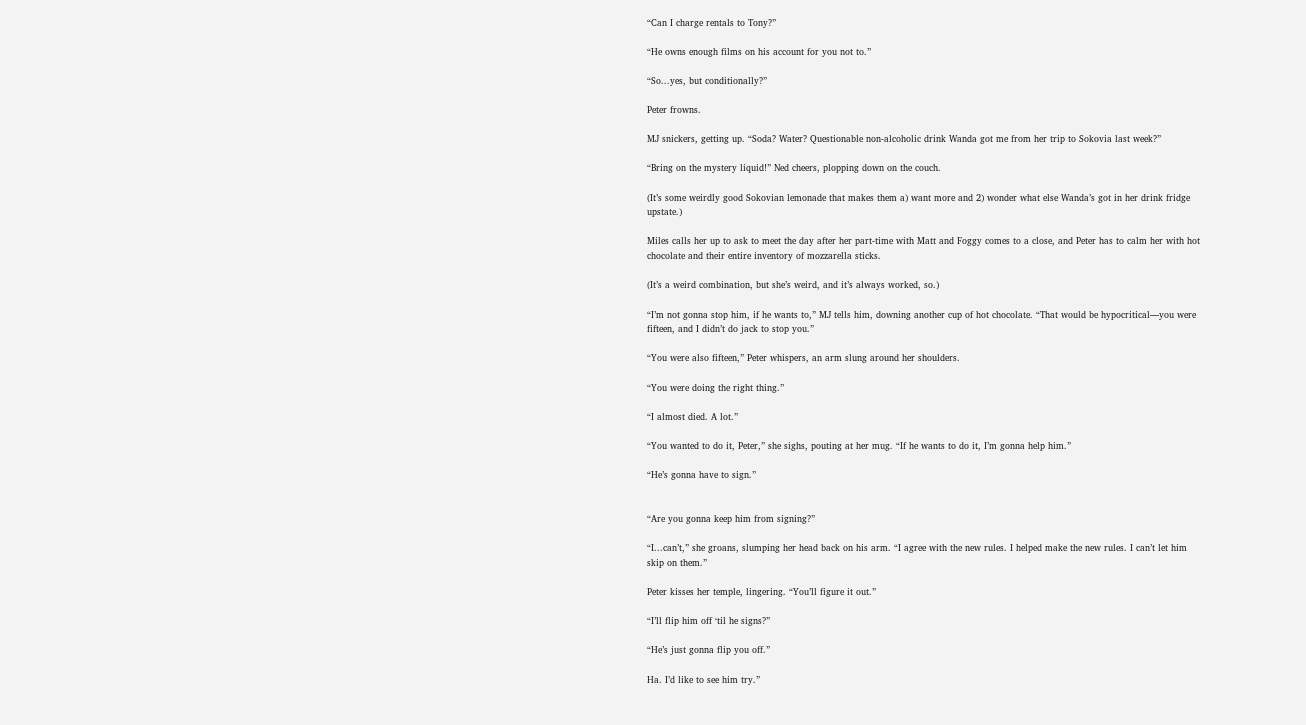“Can I charge rentals to Tony?”

“He owns enough films on his account for you not to.”

“So...yes, but conditionally?”

Peter frowns.

MJ snickers, getting up. “Soda? Water? Questionable non-alcoholic drink Wanda got me from her trip to Sokovia last week?”

“Bring on the mystery liquid!” Ned cheers, plopping down on the couch.

(It’s some weirdly good Sokovian lemonade that makes them a) want more and 2) wonder what else Wanda’s got in her drink fridge upstate.)

Miles calls her up to ask to meet the day after her part-time with Matt and Foggy comes to a close, and Peter has to calm her with hot chocolate and their entire inventory of mozzarella sticks.

(It’s a weird combination, but she’s weird, and it’s always worked, so.)

“I’m not gonna stop him, if he wants to,” MJ tells him, downing another cup of hot chocolate. “That would be hypocritical—you were fifteen, and I didn’t do jack to stop you.”

“You were also fifteen,” Peter whispers, an arm slung around her shoulders.

“You were doing the right thing.”

“I almost died. A lot.”

“You wanted to do it, Peter,” she sighs, pouting at her mug. “If he wants to do it, I’m gonna help him.”

“He’s gonna have to sign.”


“Are you gonna keep him from signing?”

“I...can’t,” she groans, slumping her head back on his arm. “I agree with the new rules. I helped make the new rules. I can’t let him skip on them.”

Peter kisses her temple, lingering. “You’ll figure it out.”

“I’ll flip him off ‘til he signs?”

“He’s just gonna flip you off.”

Ha. I’d like to see him try.”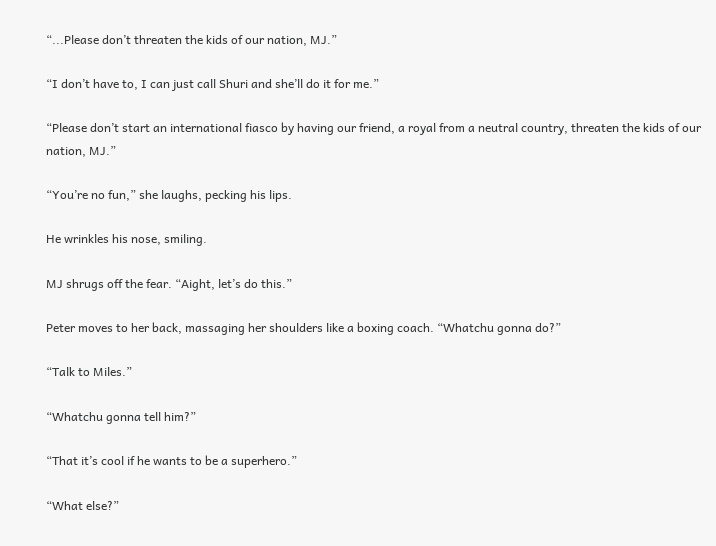“...Please don’t threaten the kids of our nation, MJ.”

“I don’t have to, I can just call Shuri and she’ll do it for me.”

“Please don’t start an international fiasco by having our friend, a royal from a neutral country, threaten the kids of our nation, MJ.”

“You’re no fun,” she laughs, pecking his lips.

He wrinkles his nose, smiling.

MJ shrugs off the fear. “Aight, let’s do this.”

Peter moves to her back, massaging her shoulders like a boxing coach. “Whatchu gonna do?”

“Talk to Miles.”

“Whatchu gonna tell him?”

“That it’s cool if he wants to be a superhero.”

“What else?”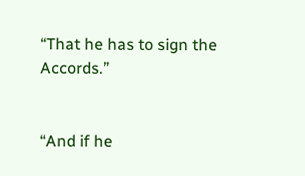“That he has to sign the Accords.”


“And if he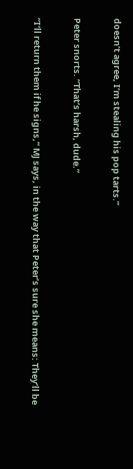doesn’t agree, I’m stealing his pop tarts.”

Peter snorts. “That’s harsh, dude.”

“I’ll return them if he signs,” MJ says, in the way that Peter’s sure she means: They’ll be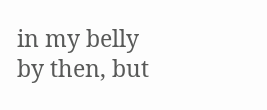in my belly by then, but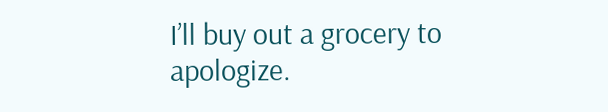I’ll buy out a grocery to apologize.